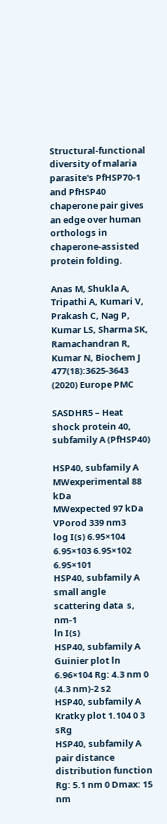Structural-functional diversity of malaria parasite's PfHSP70-1 and PfHSP40 chaperone pair gives an edge over human orthologs in chaperone-assisted protein folding.

Anas M, Shukla A, Tripathi A, Kumari V, Prakash C, Nag P, Kumar LS, Sharma SK, Ramachandran R, Kumar N, Biochem J 477(18):3625-3643 (2020) Europe PMC

SASDHR5 – Heat shock protein 40, subfamily A (PfHSP40)

HSP40, subfamily A
MWexperimental 88 kDa
MWexpected 97 kDa
VPorod 339 nm3
log I(s) 6.95×104 6.95×103 6.95×102 6.95×101
HSP40, subfamily A small angle scattering data  s, nm-1
ln I(s)
HSP40, subfamily A Guinier plot ln 6.96×104 Rg: 4.3 nm 0 (4.3 nm)-2 s2
HSP40, subfamily A Kratky plot 1.104 0 3 sRg
HSP40, subfamily A pair distance distribution function Rg: 5.1 nm 0 Dmax: 15 nm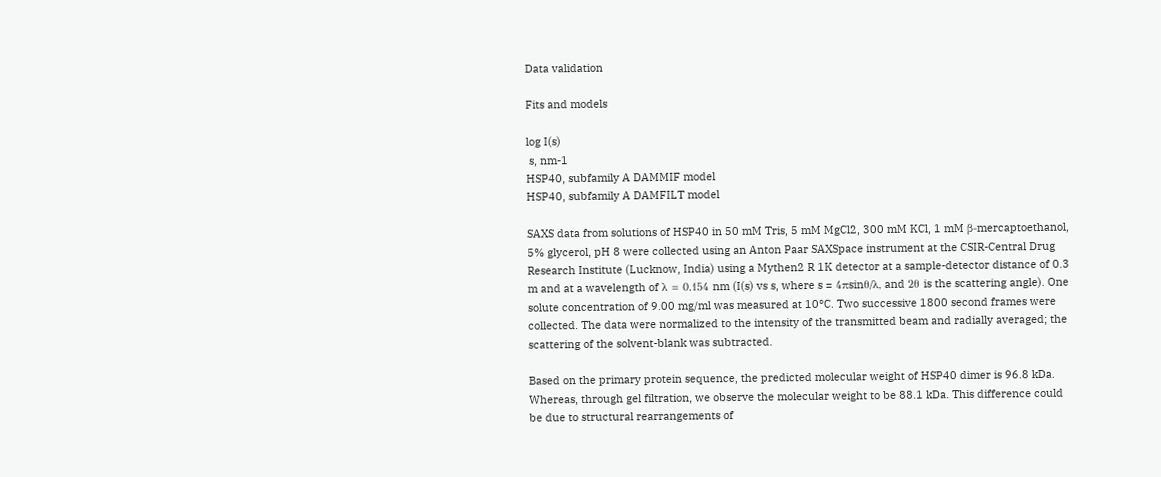Data validation

Fits and models

log I(s)
 s, nm-1
HSP40, subfamily A DAMMIF model
HSP40, subfamily A DAMFILT model

SAXS data from solutions of HSP40 in 50 mM Tris, 5 mM MgCl2, 300 mM KCl, 1 mM β-mercaptoethanol, 5% glycerol, pH 8 were collected using an Anton Paar SAXSpace instrument at the CSIR-Central Drug Research Institute (Lucknow, India) using a Mythen2 R 1K detector at a sample-detector distance of 0.3 m and at a wavelength of λ = 0.154 nm (I(s) vs s, where s = 4πsinθ/λ, and 2θ is the scattering angle). One solute concentration of 9.00 mg/ml was measured at 10°C. Two successive 1800 second frames were collected. The data were normalized to the intensity of the transmitted beam and radially averaged; the scattering of the solvent-blank was subtracted.

Based on the primary protein sequence, the predicted molecular weight of HSP40 dimer is 96.8 kDa. Whereas, through gel filtration, we observe the molecular weight to be 88.1 kDa. This difference could be due to structural rearrangements of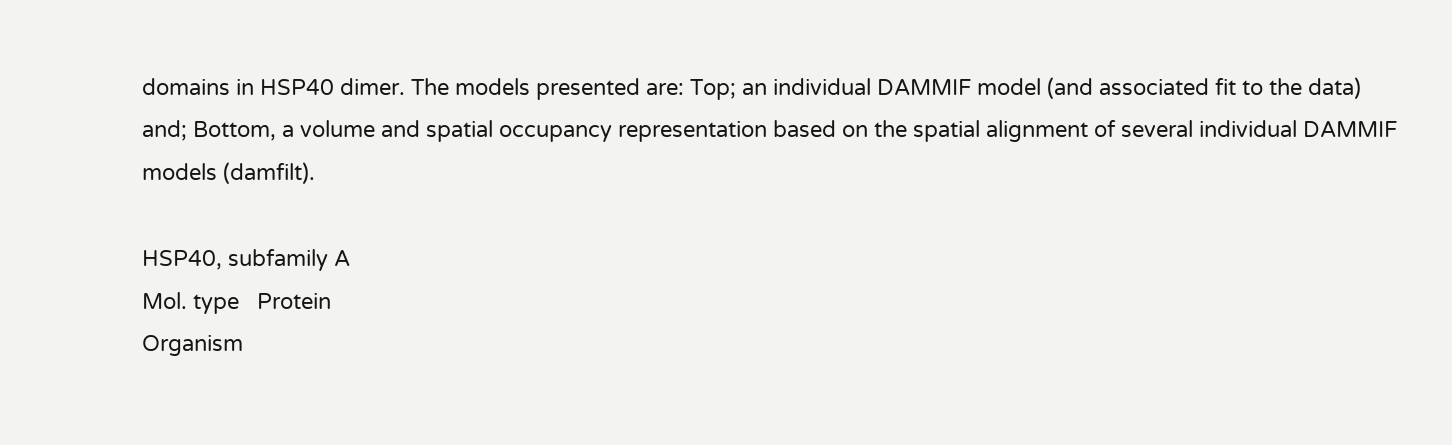domains in HSP40 dimer. The models presented are: Top; an individual DAMMIF model (and associated fit to the data) and; Bottom, a volume and spatial occupancy representation based on the spatial alignment of several individual DAMMIF models (damfilt).

HSP40, subfamily A
Mol. type   Protein
Organism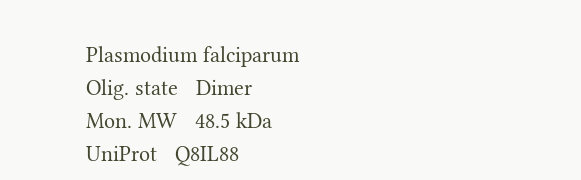Plasmodium falciparum
Olig. state   Dimer
Mon. MW   48.5 kDa
UniProt   Q8IL88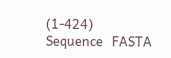(1-424)
Sequence   FASTA